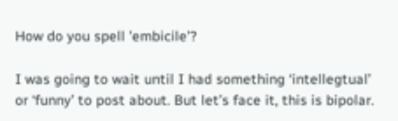How do you spell ’embicile’?

I was going to wait until I had something ‘intellegtual’ or ‘funny’ to post about. But let’s face it, this is bipolar.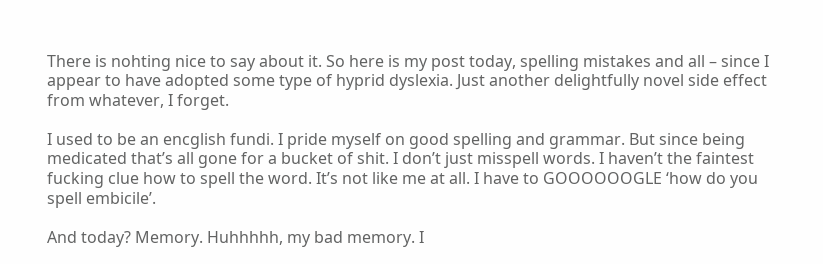There is nohting nice to say about it. So here is my post today, spelling mistakes and all – since I appear to have adopted some type of hyprid dyslexia. Just another delightfully novel side effect from whatever, I forget.

I used to be an encglish fundi. I pride myself on good spelling and grammar. But since being medicated that’s all gone for a bucket of shit. I don’t just misspell words. I haven’t the faintest fucking clue how to spell the word. It’s not like me at all. I have to GOOOOOOGLE ‘how do you spell embicile’.

And today? Memory. Huhhhhh, my bad memory. I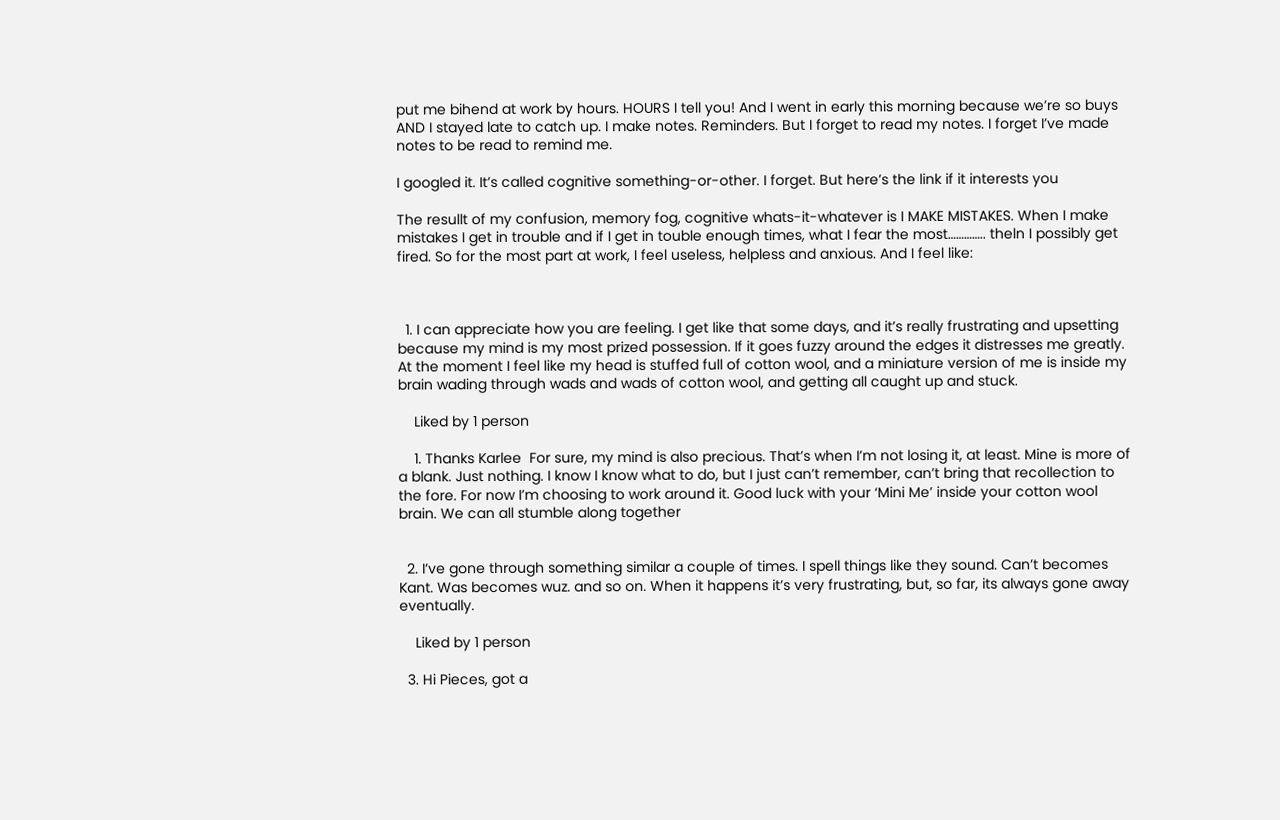put me bihend at work by hours. HOURS I tell you! And I went in early this morning because we’re so buys AND I stayed late to catch up. I make notes. Reminders. But I forget to read my notes. I forget I’ve made notes to be read to remind me.

I googled it. It’s called cognitive something-or-other. I forget. But here’s the link if it interests you

The resullt of my confusion, memory fog, cognitive whats-it-whatever is I MAKE MISTAKES. When I make mistakes I get in trouble and if I get in touble enough times, what I fear the most………….. theln I possibly get fired. So for the most part at work, I feel useless, helpless and anxious. And I feel like:



  1. I can appreciate how you are feeling. I get like that some days, and it’s really frustrating and upsetting because my mind is my most prized possession. If it goes fuzzy around the edges it distresses me greatly. At the moment I feel like my head is stuffed full of cotton wool, and a miniature version of me is inside my brain wading through wads and wads of cotton wool, and getting all caught up and stuck.

    Liked by 1 person

    1. Thanks Karlee  For sure, my mind is also precious. That’s when I’m not losing it, at least. Mine is more of a blank. Just nothing. I know I know what to do, but I just can’t remember, can’t bring that recollection to the fore. For now I’m choosing to work around it. Good luck with your ‘Mini Me’ inside your cotton wool brain. We can all stumble along together


  2. I’ve gone through something similar a couple of times. I spell things like they sound. Can’t becomes Kant. Was becomes wuz. and so on. When it happens it’s very frustrating, but, so far, its always gone away eventually.

    Liked by 1 person

  3. Hi Pieces, got a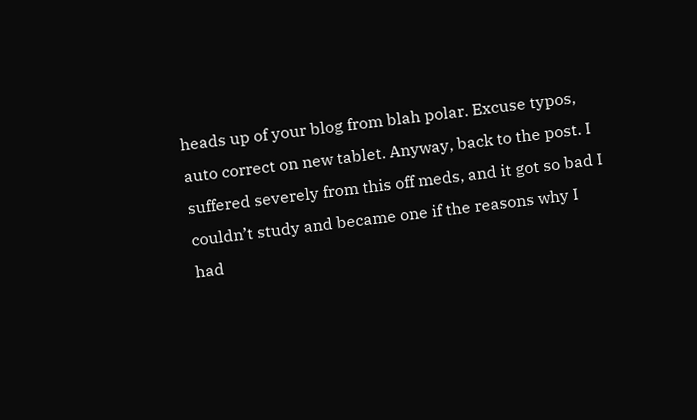heads up of your blog from blah polar. Excuse typos, auto correct on new tablet. Anyway, back to the post. I suffered severely from this off meds, and it got so bad I couldn’t study and became one if the reasons why I had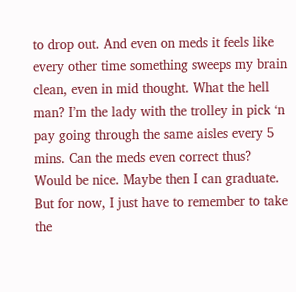to drop out. And even on meds it feels like every other time something sweeps my brain clean, even in mid thought. What the hell man? I’m the lady with the trolley in pick ‘n pay going through the same aisles every 5 mins. Can the meds even correct thus? Would be nice. Maybe then I can graduate. But for now, I just have to remember to take the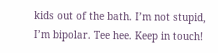kids out of the bath. I’m not stupid, I’m bipolar. Tee hee. Keep in touch!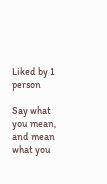Liked by 1 person

Say what you mean, and mean what you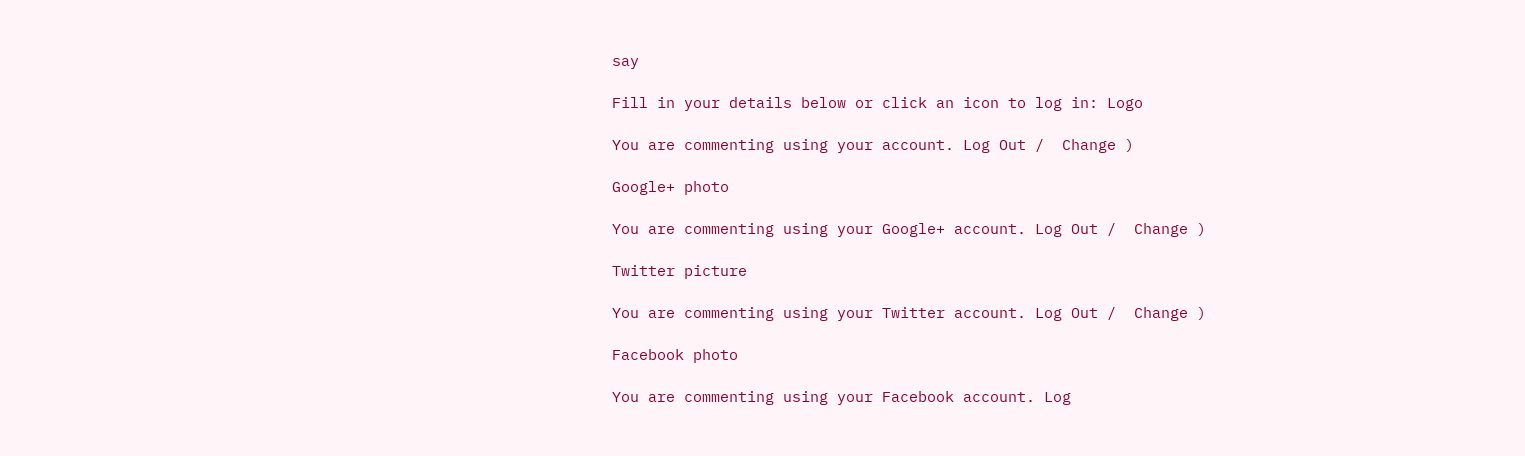say

Fill in your details below or click an icon to log in: Logo

You are commenting using your account. Log Out /  Change )

Google+ photo

You are commenting using your Google+ account. Log Out /  Change )

Twitter picture

You are commenting using your Twitter account. Log Out /  Change )

Facebook photo

You are commenting using your Facebook account. Log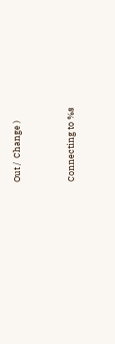Out /  Change )


Connecting to %s